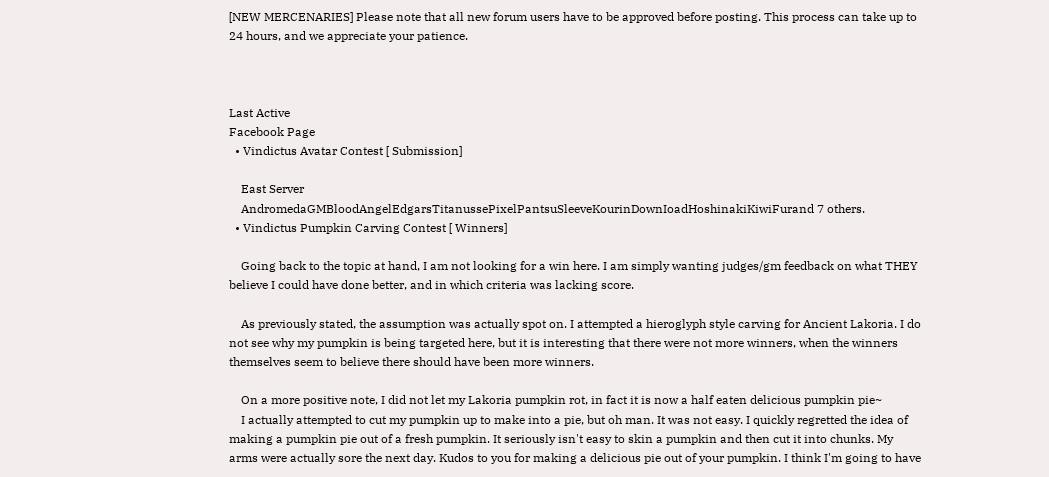[NEW MERCENARIES] Please note that all new forum users have to be approved before posting. This process can take up to 24 hours, and we appreciate your patience.



Last Active
Facebook Page
  • Vindictus Avatar Contest [ Submission]

    East Server
    AndromedaGMBloodAngelEdgarsTitanussePixelPantsuSleeveKourinDownIoadHoshinakiKiwiFurand 7 others.
  • Vindictus Pumpkin Carving Contest [ Winners]

    Going back to the topic at hand, I am not looking for a win here. I am simply wanting judges/gm feedback on what THEY believe I could have done better, and in which criteria was lacking score.

    As previously stated, the assumption was actually spot on. I attempted a hieroglyph style carving for Ancient Lakoria. I do not see why my pumpkin is being targeted here, but it is interesting that there were not more winners, when the winners themselves seem to believe there should have been more winners.

    On a more positive note, I did not let my Lakoria pumpkin rot, in fact it is now a half eaten delicious pumpkin pie~
    I actually attempted to cut my pumpkin up to make into a pie, but oh man. It was not easy. I quickly regretted the idea of making a pumpkin pie out of a fresh pumpkin. It seriously isn't easy to skin a pumpkin and then cut it into chunks. My arms were actually sore the next day. Kudos to you for making a delicious pie out of your pumpkin. I think I'm going to have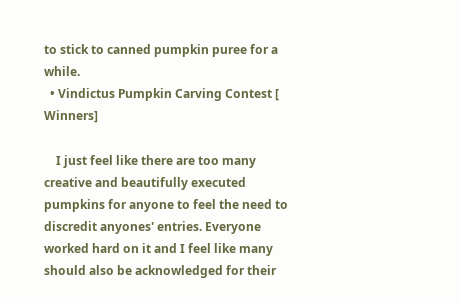to stick to canned pumpkin puree for a while.
  • Vindictus Pumpkin Carving Contest [ Winners]

    I just feel like there are too many creative and beautifully executed pumpkins for anyone to feel the need to discredit anyones' entries. Everyone worked hard on it and I feel like many should also be acknowledged for their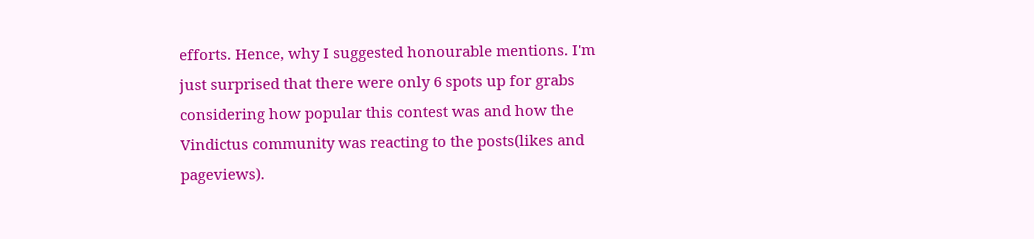efforts. Hence, why I suggested honourable mentions. I'm just surprised that there were only 6 spots up for grabs considering how popular this contest was and how the Vindictus community was reacting to the posts(likes and pageviews).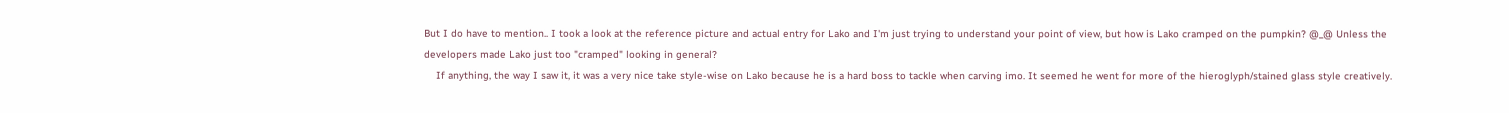But I do have to mention.. I took a look at the reference picture and actual entry for Lako and I'm just trying to understand your point of view, but how is Lako cramped on the pumpkin? @_@ Unless the developers made Lako just too "cramped" looking in general?
    If anything, the way I saw it, it was a very nice take style-wise on Lako because he is a hard boss to tackle when carving imo. It seemed he went for more of the hieroglyph/stained glass style creatively.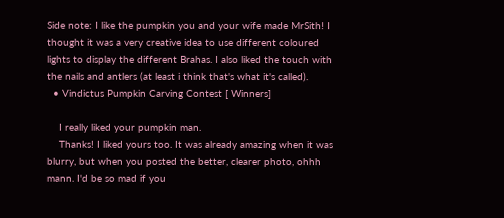Side note: I like the pumpkin you and your wife made MrSith! I thought it was a very creative idea to use different coloured lights to display the different Brahas. I also liked the touch with the nails and antlers (at least i think that's what it's called).
  • Vindictus Pumpkin Carving Contest [ Winners]

    I really liked your pumpkin man.
    Thanks! I liked yours too. It was already amazing when it was blurry, but when you posted the better, clearer photo, ohhh mann. I'd be so mad if you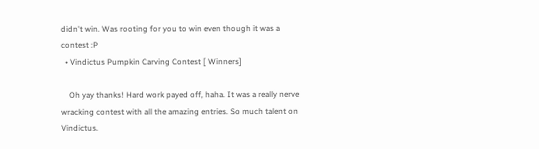didn't win. Was rooting for you to win even though it was a contest :P
  • Vindictus Pumpkin Carving Contest [ Winners]

    Oh yay thanks! Hard work payed off, haha. It was a really nerve wracking contest with all the amazing entries. So much talent on Vindictus.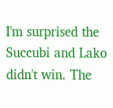I'm surprised the Succubi and Lako didn't win. The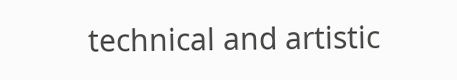technical and artistic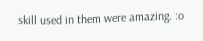skill used in them were amazing. :o